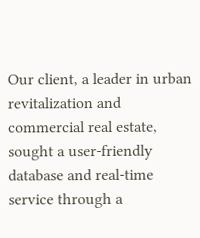Our client, a leader in urban revitalization and commercial real estate, sought a user-friendly database and real-time service through a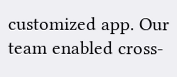customized app. Our team enabled cross-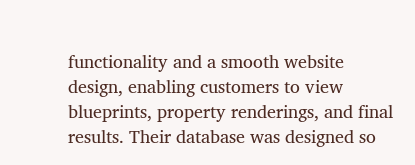functionality and a smooth website design, enabling customers to view blueprints, property renderings, and final results. Their database was designed so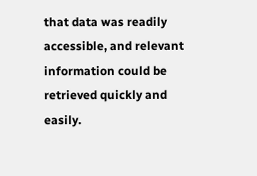that data was readily accessible, and relevant information could be retrieved quickly and easily.